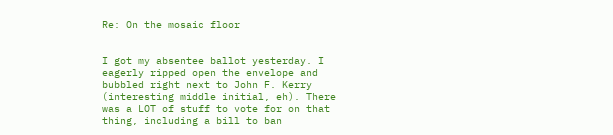Re: On the mosaic floor


I got my absentee ballot yesterday. I eagerly ripped open the envelope and bubbled right next to John F. Kerry (interesting middle initial, eh). There was a LOT of stuff to vote for on that thing, including a bill to ban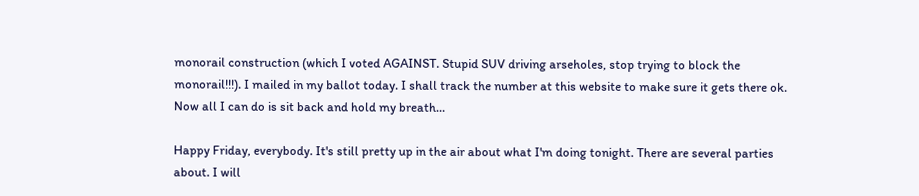monorail construction (which I voted AGAINST. Stupid SUV driving arseholes, stop trying to block the monorail!!!). I mailed in my ballot today. I shall track the number at this website to make sure it gets there ok. Now all I can do is sit back and hold my breath…

Happy Friday, everybody. It's still pretty up in the air about what I'm doing tonight. There are several parties about. I will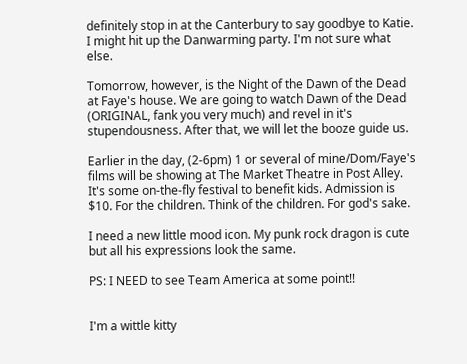definitely stop in at the Canterbury to say goodbye to Katie. I might hit up the Danwarming party. I'm not sure what else.

Tomorrow, however, is the Night of the Dawn of the Dead at Faye's house. We are going to watch Dawn of the Dead (ORIGINAL, fank you very much) and revel in it's stupendousness. After that, we will let the booze guide us.

Earlier in the day, (2-6pm) 1 or several of mine/Dom/Faye's films will be showing at The Market Theatre in Post Alley. It's some on-the-fly festival to benefit kids. Admission is $10. For the children. Think of the children. For god's sake.

I need a new little mood icon. My punk rock dragon is cute but all his expressions look the same.

PS: I NEED to see Team America at some point!!


I'm a wittle kitty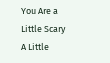You Are a Little Scary
A Little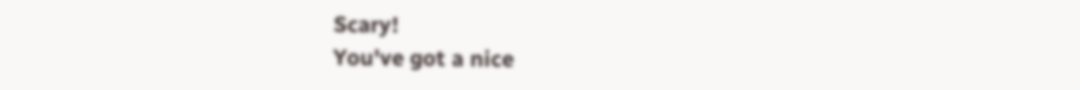Scary!
You've got a nice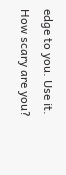edge to you. Use it.
How scary are you?